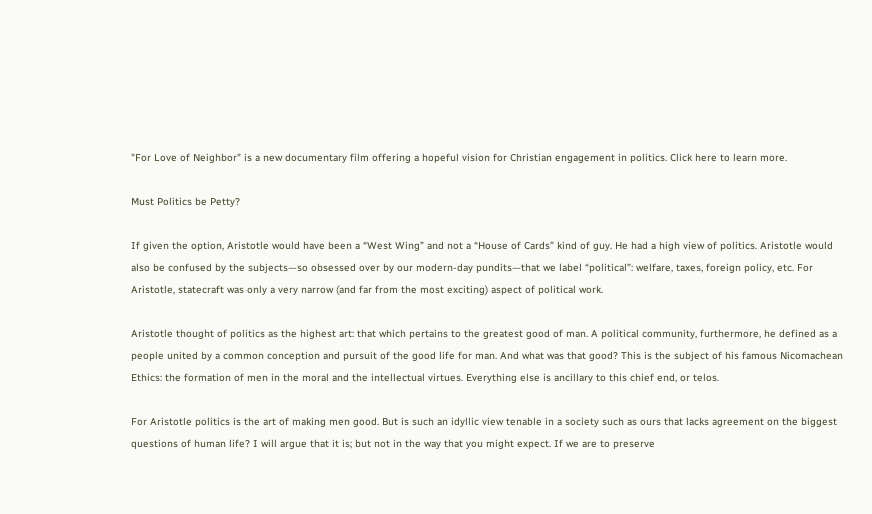"For Love of Neighbor" is a new documentary film offering a hopeful vision for Christian engagement in politics. Click here to learn more.

Must Politics be Petty?

If given the option, Aristotle would have been a “West Wing” and not a “House of Cards” kind of guy. He had a high view of politics. Aristotle would also be confused by the subjects—so obsessed over by our modern-day pundits—that we label “political”: welfare, taxes, foreign policy, etc. For Aristotle, statecraft was only a very narrow (and far from the most exciting) aspect of political work.

Aristotle thought of politics as the highest art: that which pertains to the greatest good of man. A political community, furthermore, he defined as a people united by a common conception and pursuit of the good life for man. And what was that good? This is the subject of his famous Nicomachean Ethics: the formation of men in the moral and the intellectual virtues. Everything else is ancillary to this chief end, or telos.

For Aristotle politics is the art of making men good. But is such an idyllic view tenable in a society such as ours that lacks agreement on the biggest questions of human life? I will argue that it is; but not in the way that you might expect. If we are to preserve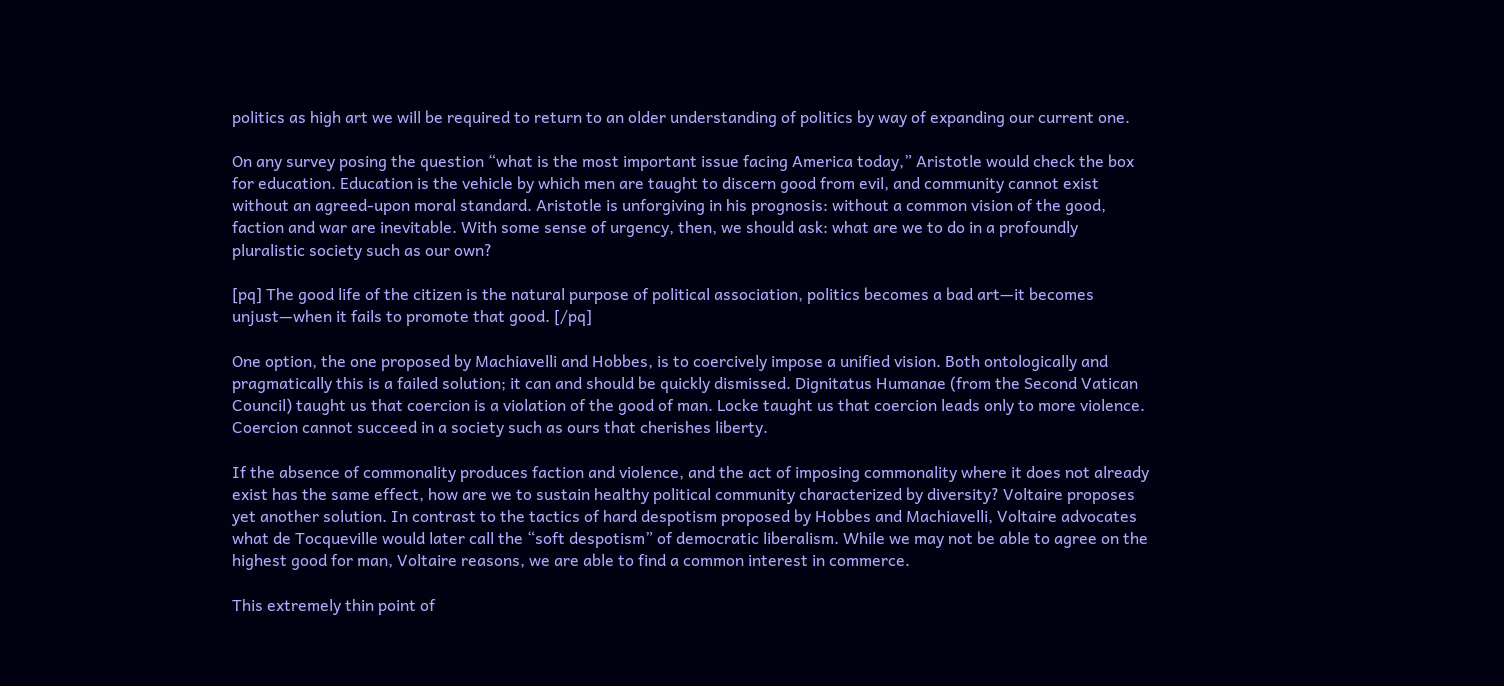politics as high art we will be required to return to an older understanding of politics by way of expanding our current one.

On any survey posing the question “what is the most important issue facing America today,” Aristotle would check the box for education. Education is the vehicle by which men are taught to discern good from evil, and community cannot exist without an agreed-upon moral standard. Aristotle is unforgiving in his prognosis: without a common vision of the good, faction and war are inevitable. With some sense of urgency, then, we should ask: what are we to do in a profoundly pluralistic society such as our own?

[pq] The good life of the citizen is the natural purpose of political association, politics becomes a bad art—it becomes unjust—when it fails to promote that good. [/pq]

One option, the one proposed by Machiavelli and Hobbes, is to coercively impose a unified vision. Both ontologically and pragmatically this is a failed solution; it can and should be quickly dismissed. Dignitatus Humanae (from the Second Vatican Council) taught us that coercion is a violation of the good of man. Locke taught us that coercion leads only to more violence. Coercion cannot succeed in a society such as ours that cherishes liberty.

If the absence of commonality produces faction and violence, and the act of imposing commonality where it does not already exist has the same effect, how are we to sustain healthy political community characterized by diversity? Voltaire proposes yet another solution. In contrast to the tactics of hard despotism proposed by Hobbes and Machiavelli, Voltaire advocates what de Tocqueville would later call the “soft despotism” of democratic liberalism. While we may not be able to agree on the highest good for man, Voltaire reasons, we are able to find a common interest in commerce.

This extremely thin point of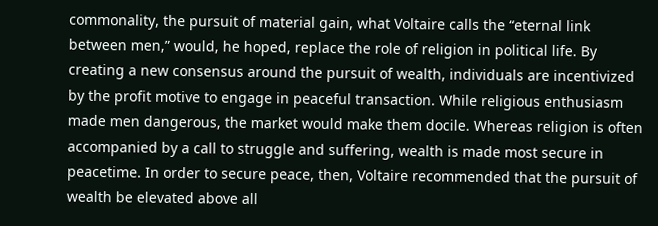commonality, the pursuit of material gain, what Voltaire calls the “eternal link between men,” would, he hoped, replace the role of religion in political life. By creating a new consensus around the pursuit of wealth, individuals are incentivized by the profit motive to engage in peaceful transaction. While religious enthusiasm made men dangerous, the market would make them docile. Whereas religion is often accompanied by a call to struggle and suffering, wealth is made most secure in peacetime. In order to secure peace, then, Voltaire recommended that the pursuit of wealth be elevated above all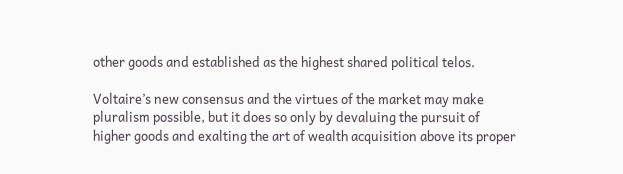other goods and established as the highest shared political telos.

Voltaire’s new consensus and the virtues of the market may make pluralism possible, but it does so only by devaluing the pursuit of higher goods and exalting the art of wealth acquisition above its proper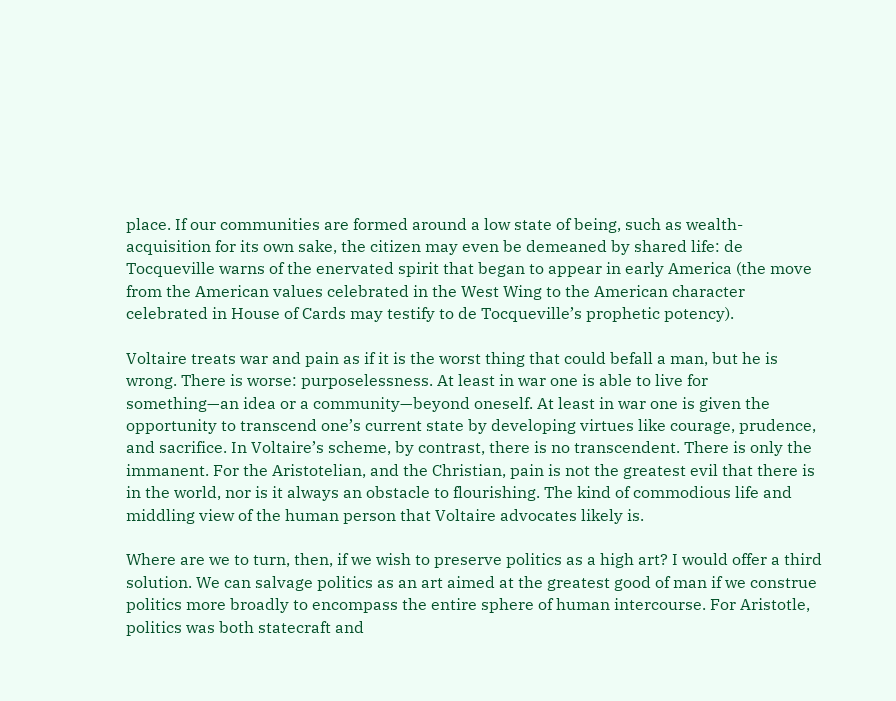place. If our communities are formed around a low state of being, such as wealth-acquisition for its own sake, the citizen may even be demeaned by shared life: de Tocqueville warns of the enervated spirit that began to appear in early America (the move from the American values celebrated in the West Wing to the American character celebrated in House of Cards may testify to de Tocqueville’s prophetic potency).

Voltaire treats war and pain as if it is the worst thing that could befall a man, but he is wrong. There is worse: purposelessness. At least in war one is able to live for something—an idea or a community—beyond oneself. At least in war one is given the opportunity to transcend one’s current state by developing virtues like courage, prudence, and sacrifice. In Voltaire’s scheme, by contrast, there is no transcendent. There is only the immanent. For the Aristotelian, and the Christian, pain is not the greatest evil that there is in the world, nor is it always an obstacle to flourishing. The kind of commodious life and middling view of the human person that Voltaire advocates likely is.

Where are we to turn, then, if we wish to preserve politics as a high art? I would offer a third solution. We can salvage politics as an art aimed at the greatest good of man if we construe politics more broadly to encompass the entire sphere of human intercourse. For Aristotle, politics was both statecraft and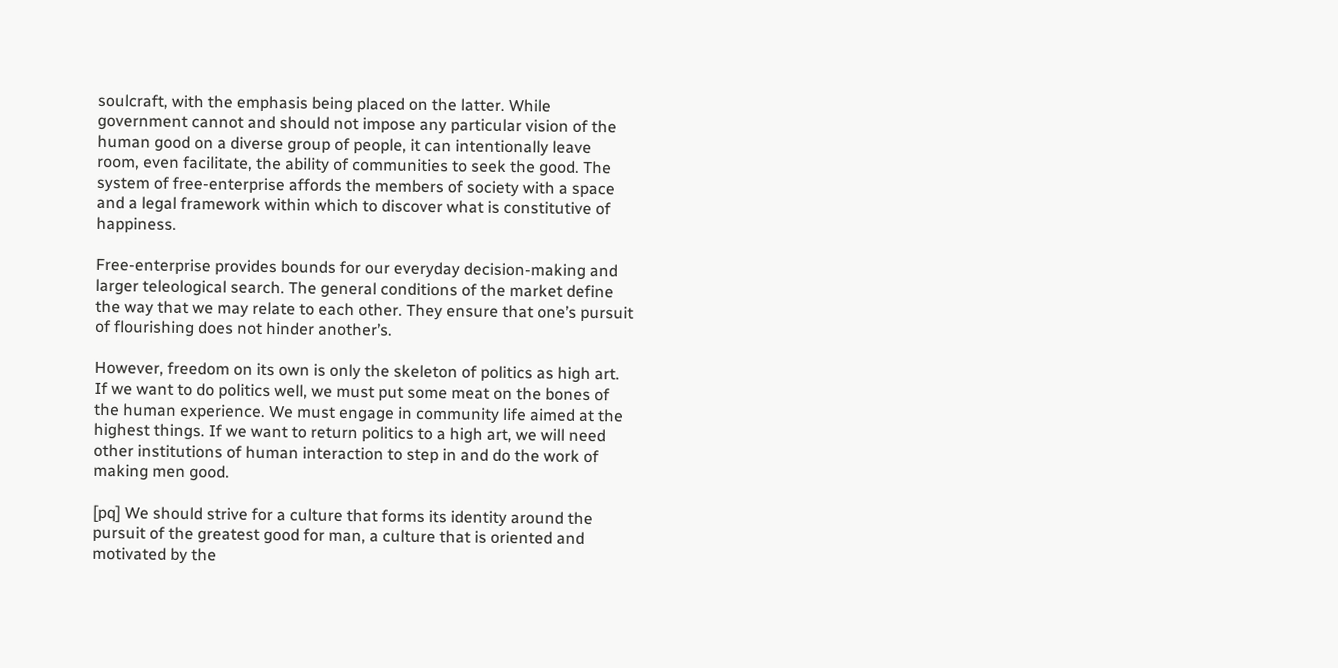soulcraft, with the emphasis being placed on the latter. While government cannot and should not impose any particular vision of the human good on a diverse group of people, it can intentionally leave room, even facilitate, the ability of communities to seek the good. The system of free-enterprise affords the members of society with a space and a legal framework within which to discover what is constitutive of happiness.

Free-enterprise provides bounds for our everyday decision-making and larger teleological search. The general conditions of the market define the way that we may relate to each other. They ensure that one’s pursuit of flourishing does not hinder another’s.

However, freedom on its own is only the skeleton of politics as high art. If we want to do politics well, we must put some meat on the bones of the human experience. We must engage in community life aimed at the highest things. If we want to return politics to a high art, we will need other institutions of human interaction to step in and do the work of making men good.

[pq] We should strive for a culture that forms its identity around the pursuit of the greatest good for man, a culture that is oriented and motivated by the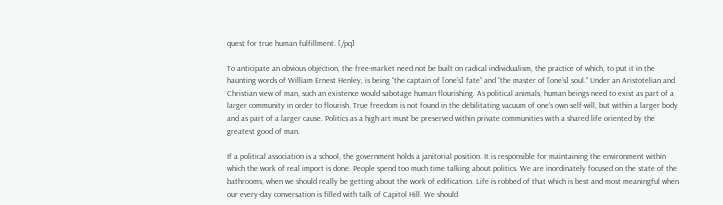quest for true human fulfillment. [/pq]

To anticipate an obvious objection, the free-market need not be built on radical individualism, the practice of which, to put it in the haunting words of William Ernest Henley, is being “the captain of [one’s] fate” and “the master of [one’s] soul.” Under an Aristotelian and Christian view of man, such an existence would sabotage human flourishing. As political animals, human beings need to exist as part of a larger community in order to flourish. True freedom is not found in the debilitating vacuum of one’s own self-will, but within a larger body and as part of a larger cause. Politics as a high art must be preserved within private communities with a shared life oriented by the greatest good of man.

If a political association is a school, the government holds a janitorial position. It is responsible for maintaining the environment within which the work of real import is done. People spend too much time talking about politics. We are inordinately focused on the state of the bathrooms, when we should really be getting about the work of edification. Life is robbed of that which is best and most meaningful when our every-day conversation is filled with talk of Capitol Hill. We should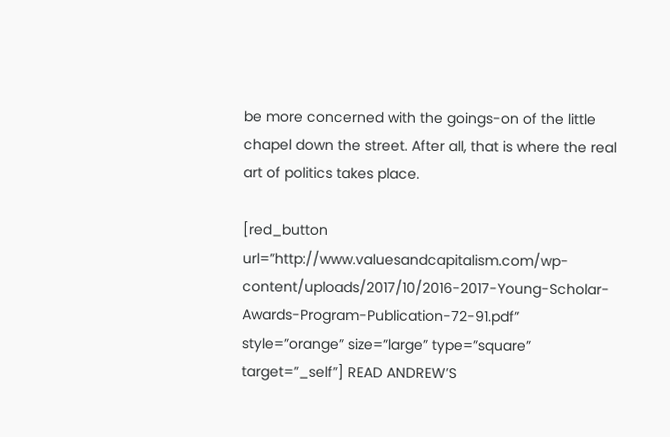be more concerned with the goings-on of the little chapel down the street. After all, that is where the real art of politics takes place.

[red_button url=”http://www.valuesandcapitalism.com/wp-content/uploads/2017/10/2016-2017-Young-Scholar-Awards-Program-Publication-72-91.pdf” style=”orange” size=”large” type=”square” target=”_self”] READ ANDREW’S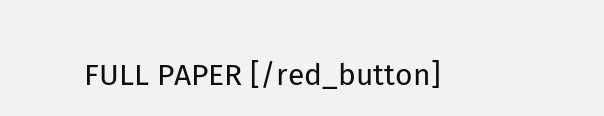FULL PAPER [/red_button]